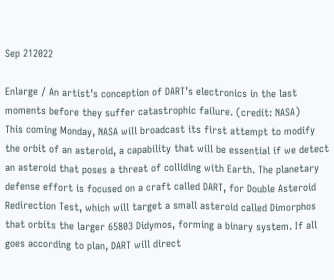Sep 212022

Enlarge / An artist’s conception of DART’s electronics in the last moments before they suffer catastrophic failure. (credit: NASA)
This coming Monday, NASA will broadcast its first attempt to modify the orbit of an asteroid, a capability that will be essential if we detect an asteroid that poses a threat of colliding with Earth. The planetary defense effort is focused on a craft called DART, for Double Asteroid Redirection Test, which will target a small asteroid called Dimorphos that orbits the larger 65803 Didymos, forming a binary system. If all goes according to plan, DART will direct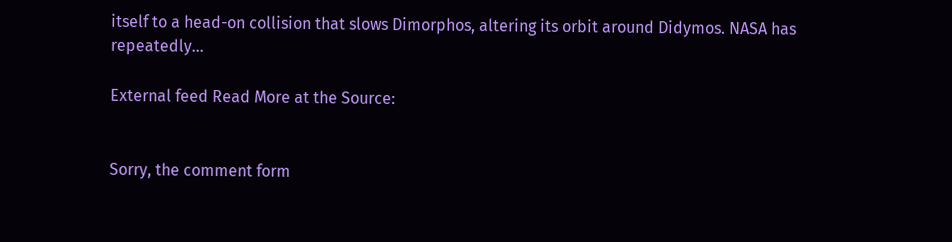itself to a head-on collision that slows Dimorphos, altering its orbit around Didymos. NASA has repeatedly…

External feed Read More at the Source:


Sorry, the comment form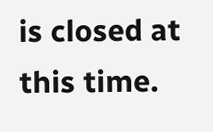is closed at this time.